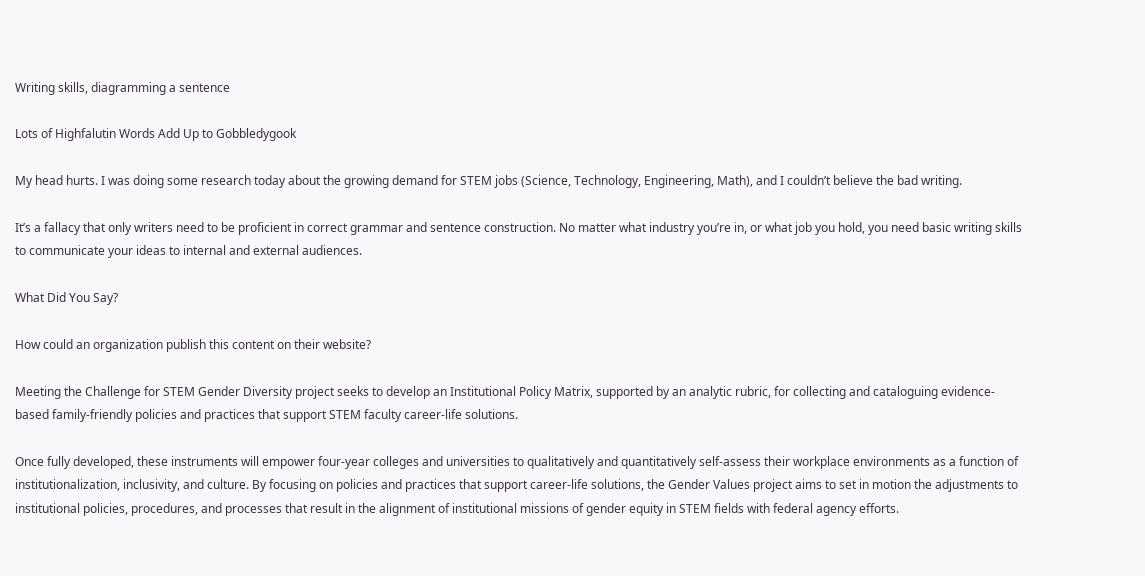Writing skills, diagramming a sentence

Lots of Highfalutin Words Add Up to Gobbledygook

My head hurts. I was doing some research today about the growing demand for STEM jobs (Science, Technology, Engineering, Math), and I couldn’t believe the bad writing.

It’s a fallacy that only writers need to be proficient in correct grammar and sentence construction. No matter what industry you’re in, or what job you hold, you need basic writing skills to communicate your ideas to internal and external audiences.

What Did You Say?

How could an organization publish this content on their website?

Meeting the Challenge for STEM Gender Diversity project seeks to develop an Institutional Policy Matrix, supported by an analytic rubric, for collecting and cataloguing evidence-based family-friendly policies and practices that support STEM faculty career-life solutions.

Once fully developed, these instruments will empower four-year colleges and universities to qualitatively and quantitatively self-assess their workplace environments as a function of institutionalization, inclusivity, and culture. By focusing on policies and practices that support career-life solutions, the Gender Values project aims to set in motion the adjustments to institutional policies, procedures, and processes that result in the alignment of institutional missions of gender equity in STEM fields with federal agency efforts.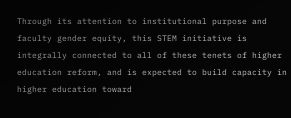Through its attention to institutional purpose and faculty gender equity, this STEM initiative is integrally connected to all of these tenets of higher education reform, and is expected to build capacity in higher education toward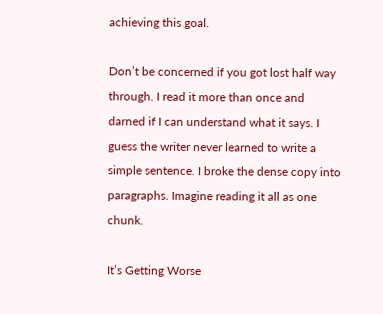achieving this goal.

Don’t be concerned if you got lost half way through. I read it more than once and darned if I can understand what it says. I guess the writer never learned to write a simple sentence. I broke the dense copy into paragraphs. Imagine reading it all as one chunk.

It’s Getting Worse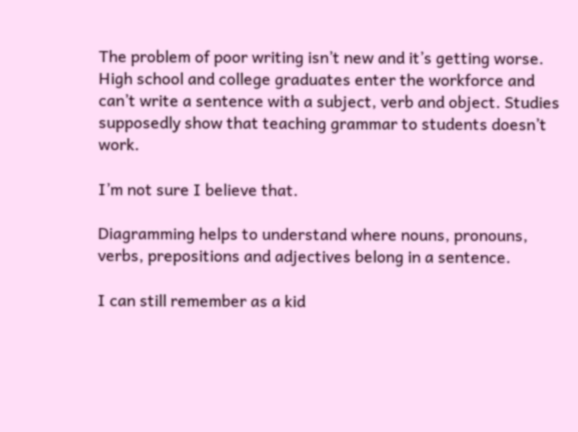The problem of poor writing isn’t new and it’s getting worse. High school and college graduates enter the workforce and can’t write a sentence with a subject, verb and object. Studies supposedly show that teaching grammar to students doesn’t work.

I’m not sure I believe that.

Diagramming helps to understand where nouns, pronouns, verbs, prepositions and adjectives belong in a sentence.

I can still remember as a kid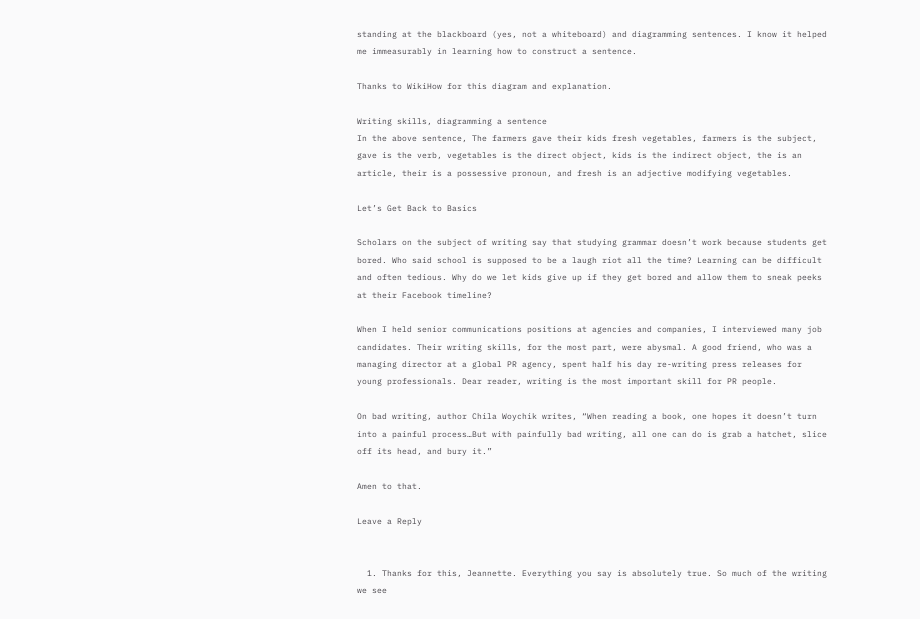standing at the blackboard (yes, not a whiteboard) and diagramming sentences. I know it helped me immeasurably in learning how to construct a sentence.

Thanks to WikiHow for this diagram and explanation.

Writing skills, diagramming a sentence
In the above sentence, The farmers gave their kids fresh vegetables, farmers is the subject, gave is the verb, vegetables is the direct object, kids is the indirect object, the is an article, their is a possessive pronoun, and fresh is an adjective modifying vegetables.

Let’s Get Back to Basics

Scholars on the subject of writing say that studying grammar doesn’t work because students get bored. Who said school is supposed to be a laugh riot all the time? Learning can be difficult and often tedious. Why do we let kids give up if they get bored and allow them to sneak peeks at their Facebook timeline?

When I held senior communications positions at agencies and companies, I interviewed many job candidates. Their writing skills, for the most part, were abysmal. A good friend, who was a managing director at a global PR agency, spent half his day re-writing press releases for young professionals. Dear reader, writing is the most important skill for PR people.

On bad writing, author Chila Woychik writes, “When reading a book, one hopes it doesn’t turn into a painful process…But with painfully bad writing, all one can do is grab a hatchet, slice off its head, and bury it.”

Amen to that.

Leave a Reply


  1. Thanks for this, Jeannette. Everything you say is absolutely true. So much of the writing we see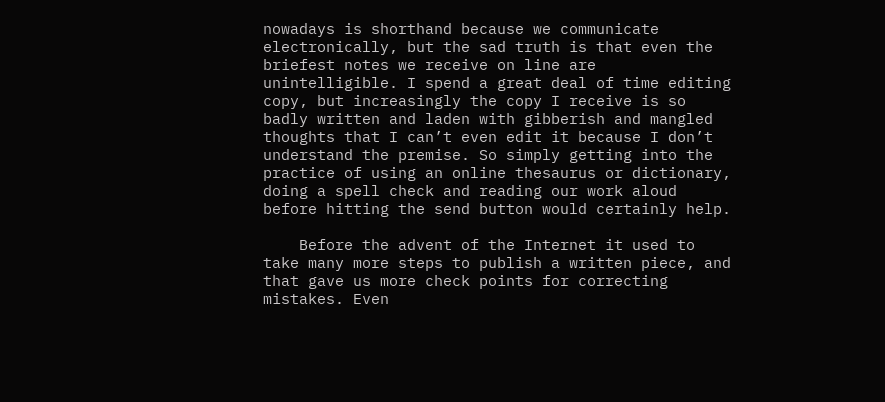nowadays is shorthand because we communicate electronically, but the sad truth is that even the briefest notes we receive on line are unintelligible. I spend a great deal of time editing copy, but increasingly the copy I receive is so badly written and laden with gibberish and mangled thoughts that I can’t even edit it because I don’t understand the premise. So simply getting into the practice of using an online thesaurus or dictionary, doing a spell check and reading our work aloud before hitting the send button would certainly help.

    Before the advent of the Internet it used to take many more steps to publish a written piece, and that gave us more check points for correcting mistakes. Even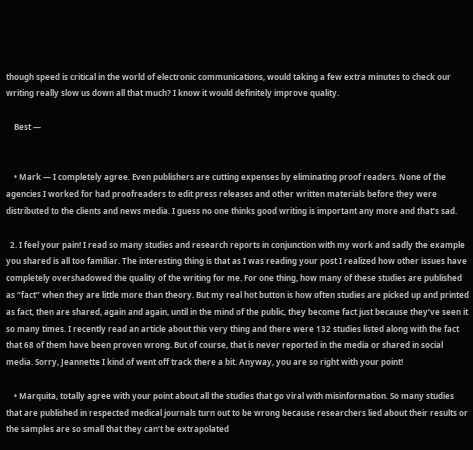though speed is critical in the world of electronic communications, would taking a few extra minutes to check our writing really slow us down all that much? I know it would definitely improve quality.

    Best —


    • Mark — I completely agree. Even publishers are cutting expenses by eliminating proof readers. None of the agencies I worked for had proofreaders to edit press releases and other written materials before they were distributed to the clients and news media. I guess no one thinks good writing is important any more and that’s sad.

  2. I feel your pain! I read so many studies and research reports in conjunction with my work and sadly the example you shared is all too familiar. The interesting thing is that as I was reading your post I realized how other issues have completely overshadowed the quality of the writing for me. For one thing, how many of these studies are published as “fact” when they are little more than theory. But my real hot button is how often studies are picked up and printed as fact, then are shared, again and again, until in the mind of the public, they become fact just because they’ve seen it so many times. I recently read an article about this very thing and there were 132 studies listed along with the fact that 68 of them have been proven wrong. But of course, that is never reported in the media or shared in social media. Sorry, Jeannette I kind of went off track there a bit. Anyway, you are so right with your point!

    • Marquita, totally agree with your point about all the studies that go viral with misinformation. So many studies that are published in respected medical journals turn out to be wrong because researchers lied about their results or the samples are so small that they can’t be extrapolated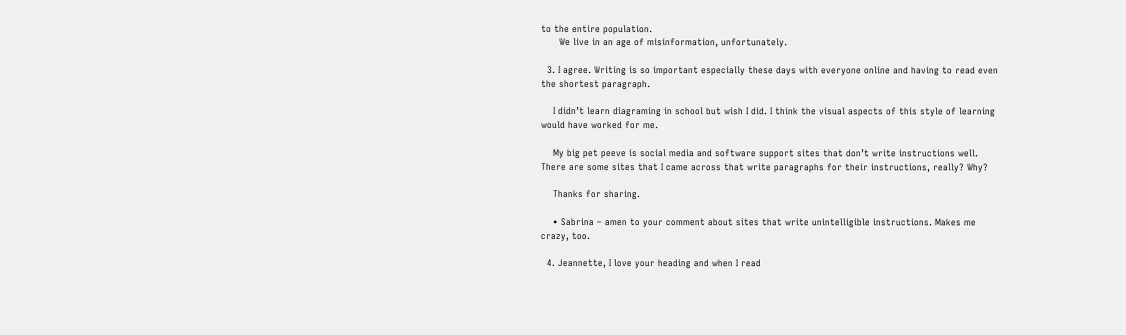to the entire population.
      We live in an age of misinformation, unfortunately.

  3. I agree. Writing is so important especially these days with everyone online and having to read even the shortest paragraph.

    I didn’t learn diagraming in school but wish I did. I think the visual aspects of this style of learning would have worked for me.

    My big pet peeve is social media and software support sites that don’t write instructions well. There are some sites that I came across that write paragraphs for their instructions, really? Why?

    Thanks for sharing.

    • Sabrina – amen to your comment about sites that write unintelligible instructions. Makes me crazy, too.

  4. Jeannette, I love your heading and when I read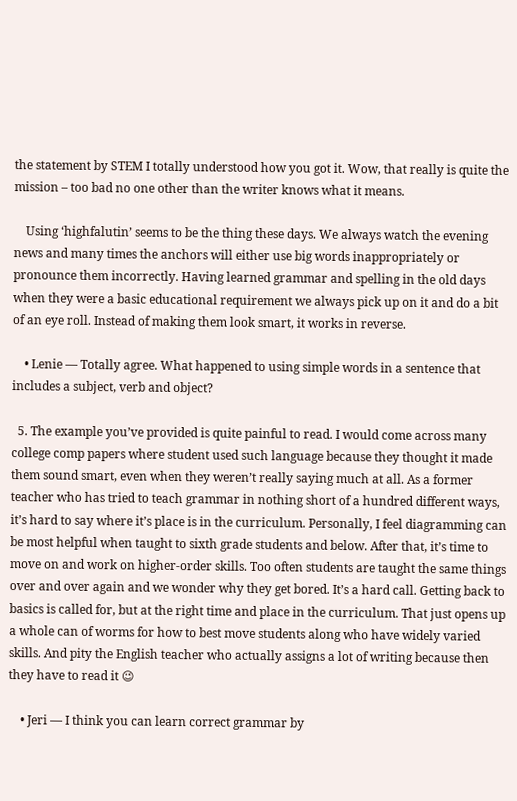the statement by STEM I totally understood how you got it. Wow, that really is quite the mission – too bad no one other than the writer knows what it means.

    Using ‘highfalutin’ seems to be the thing these days. We always watch the evening news and many times the anchors will either use big words inappropriately or pronounce them incorrectly. Having learned grammar and spelling in the old days when they were a basic educational requirement we always pick up on it and do a bit of an eye roll. Instead of making them look smart, it works in reverse.

    • Lenie — Totally agree. What happened to using simple words in a sentence that includes a subject, verb and object?

  5. The example you’ve provided is quite painful to read. I would come across many college comp papers where student used such language because they thought it made them sound smart, even when they weren’t really saying much at all. As a former teacher who has tried to teach grammar in nothing short of a hundred different ways, it’s hard to say where it’s place is in the curriculum. Personally, I feel diagramming can be most helpful when taught to sixth grade students and below. After that, it’s time to move on and work on higher-order skills. Too often students are taught the same things over and over again and we wonder why they get bored. It’s a hard call. Getting back to basics is called for, but at the right time and place in the curriculum. That just opens up a whole can of worms for how to best move students along who have widely varied skills. And pity the English teacher who actually assigns a lot of writing because then they have to read it 😉

    • Jeri — I think you can learn correct grammar by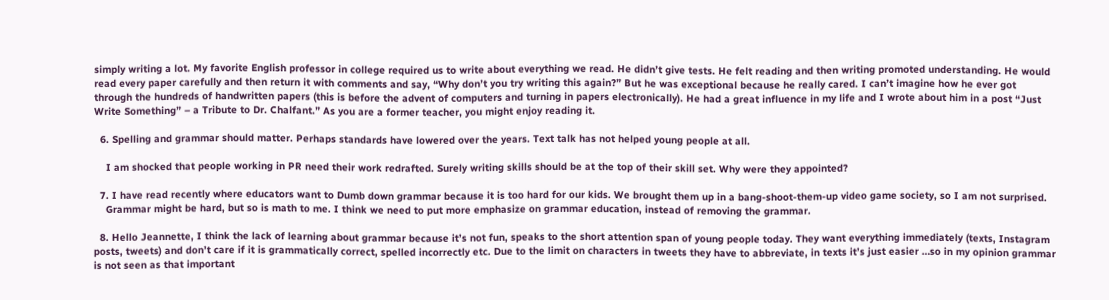simply writing a lot. My favorite English professor in college required us to write about everything we read. He didn’t give tests. He felt reading and then writing promoted understanding. He would read every paper carefully and then return it with comments and say, “Why don’t you try writing this again?” But he was exceptional because he really cared. I can’t imagine how he ever got through the hundreds of handwritten papers (this is before the advent of computers and turning in papers electronically). He had a great influence in my life and I wrote about him in a post “Just Write Something” – a Tribute to Dr. Chalfant.” As you are a former teacher, you might enjoy reading it.

  6. Spelling and grammar should matter. Perhaps standards have lowered over the years. Text talk has not helped young people at all.

    I am shocked that people working in PR need their work redrafted. Surely writing skills should be at the top of their skill set. Why were they appointed?

  7. I have read recently where educators want to Dumb down grammar because it is too hard for our kids. We brought them up in a bang-shoot-them-up video game society, so I am not surprised.
    Grammar might be hard, but so is math to me. I think we need to put more emphasize on grammar education, instead of removing the grammar.

  8. Hello Jeannette, I think the lack of learning about grammar because it’s not fun, speaks to the short attention span of young people today. They want everything immediately (texts, Instagram posts, tweets) and don’t care if it is grammatically correct, spelled incorrectly etc. Due to the limit on characters in tweets they have to abbreviate, in texts it’s just easier …so in my opinion grammar is not seen as that important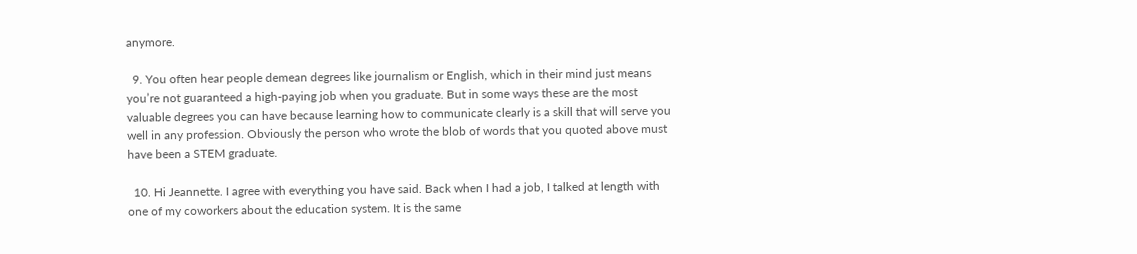anymore.

  9. You often hear people demean degrees like journalism or English, which in their mind just means you’re not guaranteed a high-paying job when you graduate. But in some ways these are the most valuable degrees you can have because learning how to communicate clearly is a skill that will serve you well in any profession. Obviously the person who wrote the blob of words that you quoted above must have been a STEM graduate.

  10. Hi Jeannette. I agree with everything you have said. Back when I had a job, I talked at length with one of my coworkers about the education system. It is the same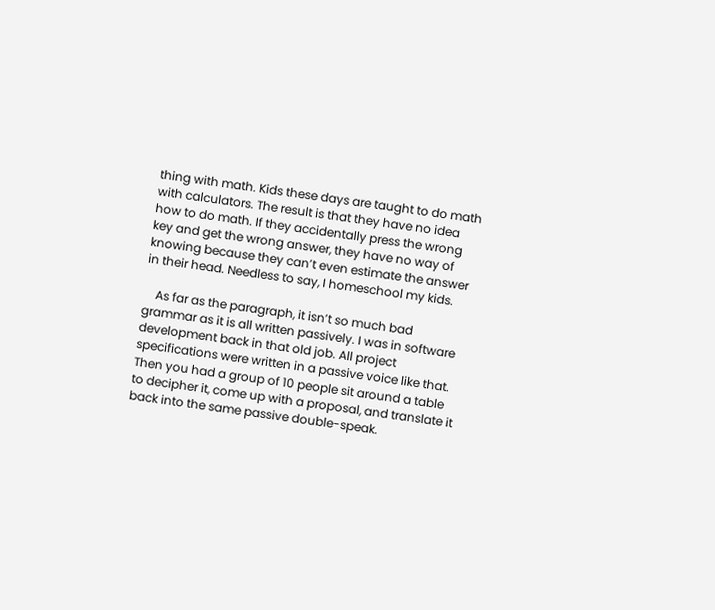thing with math. Kids these days are taught to do math with calculators. The result is that they have no idea how to do math. If they accidentally press the wrong key and get the wrong answer, they have no way of knowing because they can’t even estimate the answer in their head. Needless to say, I homeschool my kids.

    As far as the paragraph, it isn’t so much bad grammar as it is all written passively. I was in software development back in that old job. All project specifications were written in a passive voice like that. Then you had a group of 10 people sit around a table to decipher it, come up with a proposal, and translate it back into the same passive double-speak.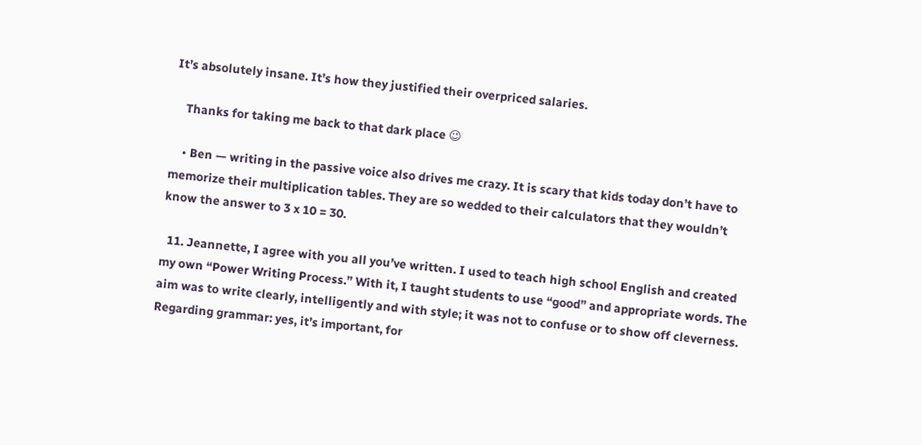It’s absolutely insane. It’s how they justified their overpriced salaries.

    Thanks for taking me back to that dark place 😉

    • Ben — writing in the passive voice also drives me crazy. It is scary that kids today don’t have to memorize their multiplication tables. They are so wedded to their calculators that they wouldn’t know the answer to 3 x 10 = 30.

  11. Jeannette, I agree with you all you’ve written. I used to teach high school English and created my own “Power Writing Process.” With it, I taught students to use “good” and appropriate words. The aim was to write clearly, intelligently and with style; it was not to confuse or to show off cleverness. Regarding grammar: yes, it’s important, for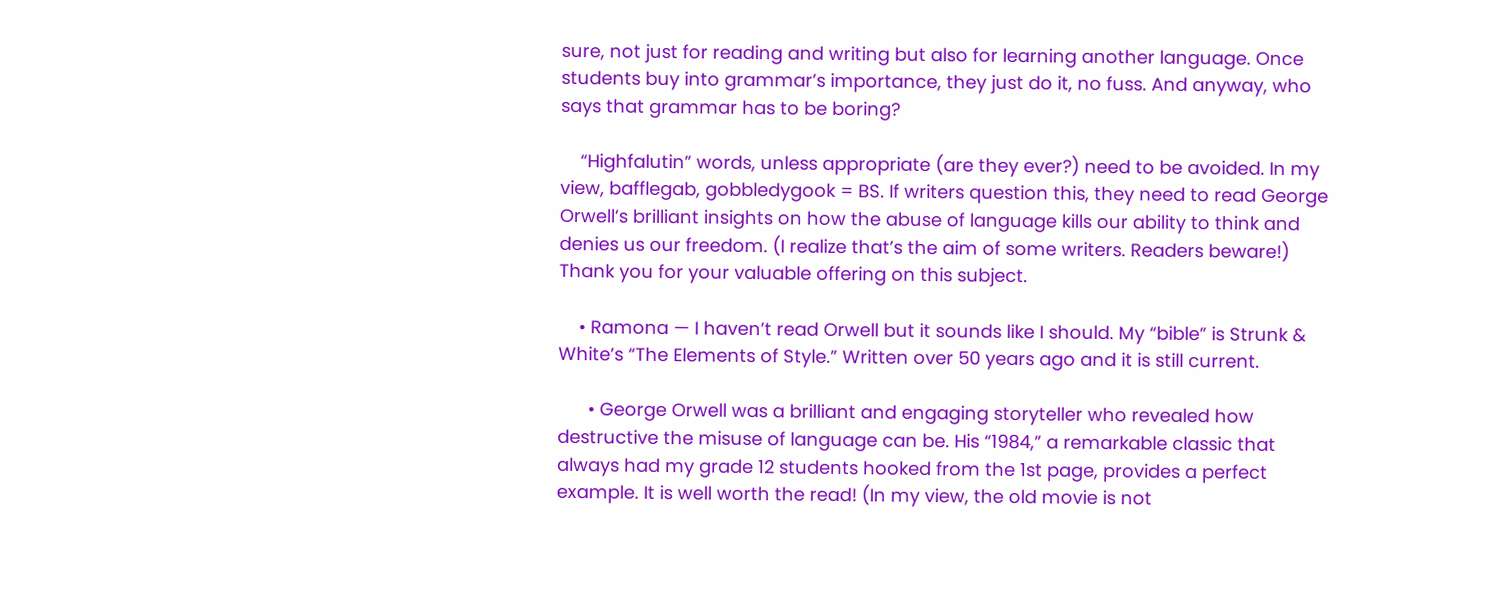sure, not just for reading and writing but also for learning another language. Once students buy into grammar’s importance, they just do it, no fuss. And anyway, who says that grammar has to be boring?

    “Highfalutin” words, unless appropriate (are they ever?) need to be avoided. In my view, bafflegab, gobbledygook = BS. If writers question this, they need to read George Orwell’s brilliant insights on how the abuse of language kills our ability to think and denies us our freedom. (I realize that’s the aim of some writers. Readers beware!) Thank you for your valuable offering on this subject.

    • Ramona — I haven’t read Orwell but it sounds like I should. My “bible” is Strunk & White’s “The Elements of Style.” Written over 50 years ago and it is still current.

      • George Orwell was a brilliant and engaging storyteller who revealed how destructive the misuse of language can be. His “1984,” a remarkable classic that always had my grade 12 students hooked from the 1st page, provides a perfect example. It is well worth the read! (In my view, the old movie is not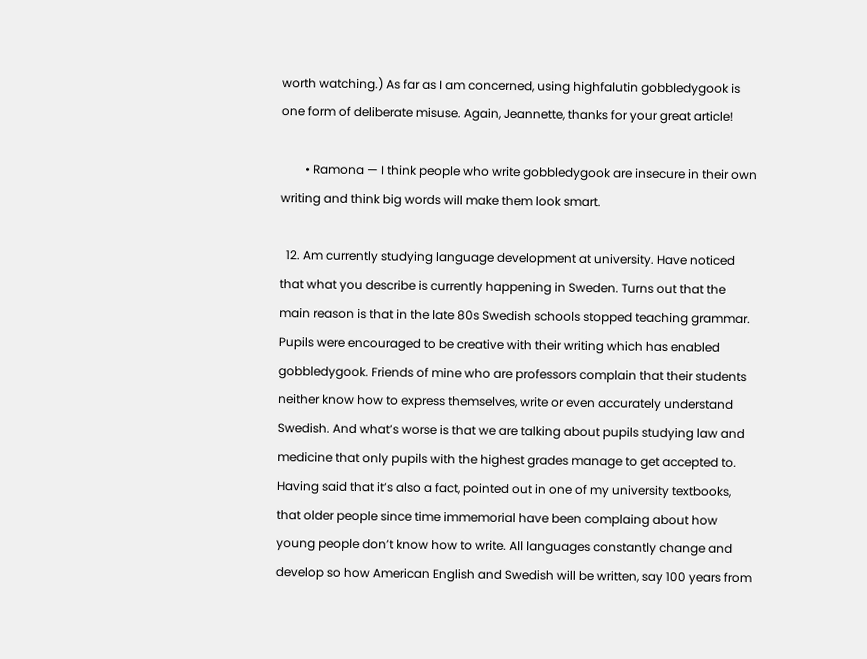worth watching.) As far as I am concerned, using highfalutin gobbledygook is one form of deliberate misuse. Again, Jeannette, thanks for your great article!

        • Ramona — I think people who write gobbledygook are insecure in their own writing and think big words will make them look smart.

  12. Am currently studying language development at university. Have noticed that what you describe is currently happening in Sweden. Turns out that the main reason is that in the late 80s Swedish schools stopped teaching grammar. Pupils were encouraged to be creative with their writing which has enabled gobbledygook. Friends of mine who are professors complain that their students neither know how to express themselves, write or even accurately understand Swedish. And what’s worse is that we are talking about pupils studying law and medicine that only pupils with the highest grades manage to get accepted to. Having said that it’s also a fact, pointed out in one of my university textbooks, that older people since time immemorial have been complaing about how young people don’t know how to write. All languages constantly change and develop so how American English and Swedish will be written, say 100 years from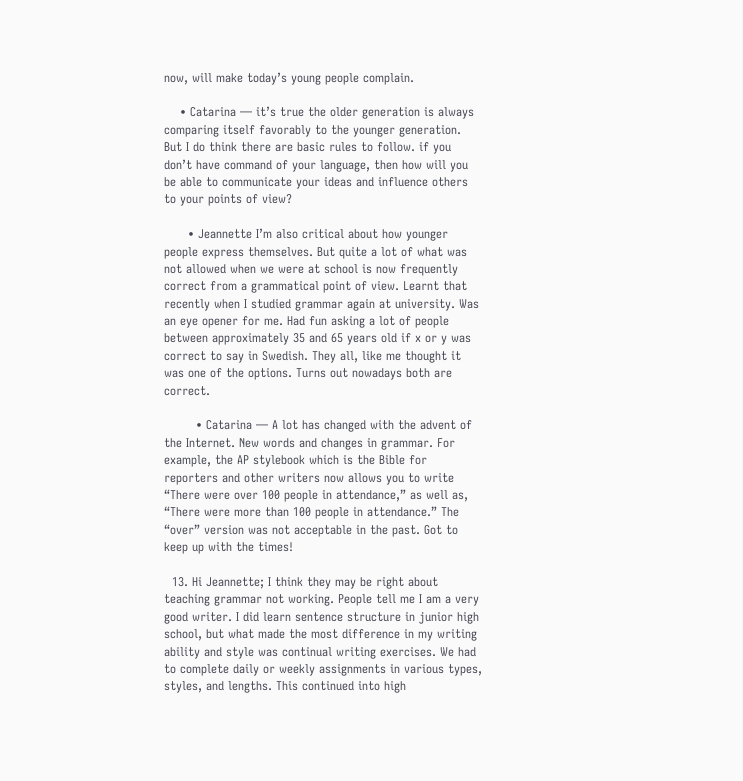now, will make today’s young people complain.

    • Catarina — it’s true the older generation is always comparing itself favorably to the younger generation. But I do think there are basic rules to follow. if you don’t have command of your language, then how will you be able to communicate your ideas and influence others to your points of view?

      • Jeannette I’m also critical about how younger people express themselves. But quite a lot of what was not allowed when we were at school is now frequently correct from a grammatical point of view. Learnt that recently when I studied grammar again at university. Was an eye opener for me. Had fun asking a lot of people between approximately 35 and 65 years old if x or y was correct to say in Swedish. They all, like me thought it was one of the options. Turns out nowadays both are correct.

        • Catarina — A lot has changed with the advent of the Internet. New words and changes in grammar. For example, the AP stylebook which is the Bible for reporters and other writers now allows you to write “There were over 100 people in attendance,” as well as, “There were more than 100 people in attendance.” The “over” version was not acceptable in the past. Got to keep up with the times!

  13. Hi Jeannette; I think they may be right about teaching grammar not working. People tell me I am a very good writer. I did learn sentence structure in junior high school, but what made the most difference in my writing ability and style was continual writing exercises. We had to complete daily or weekly assignments in various types, styles, and lengths. This continued into high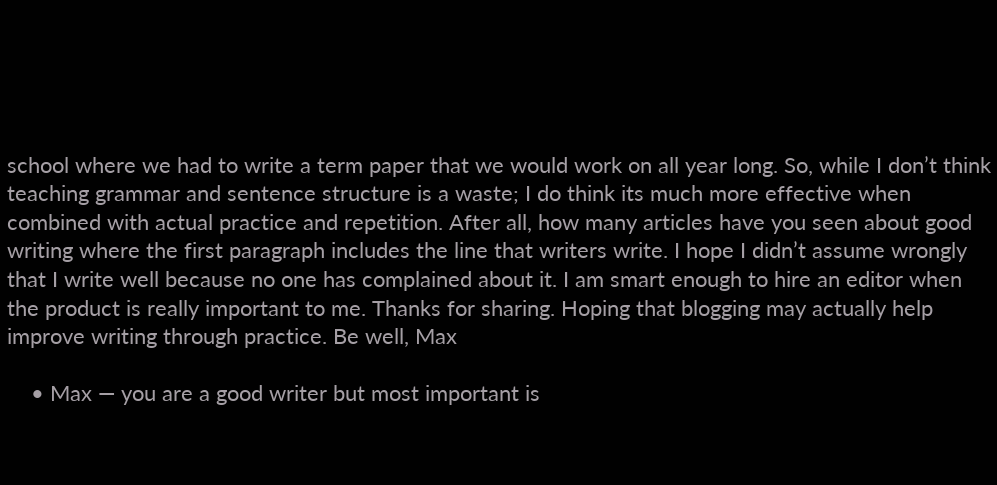school where we had to write a term paper that we would work on all year long. So, while I don’t think teaching grammar and sentence structure is a waste; I do think its much more effective when combined with actual practice and repetition. After all, how many articles have you seen about good writing where the first paragraph includes the line that writers write. I hope I didn’t assume wrongly that I write well because no one has complained about it. I am smart enough to hire an editor when the product is really important to me. Thanks for sharing. Hoping that blogging may actually help improve writing through practice. Be well, Max

    • Max — you are a good writer but most important is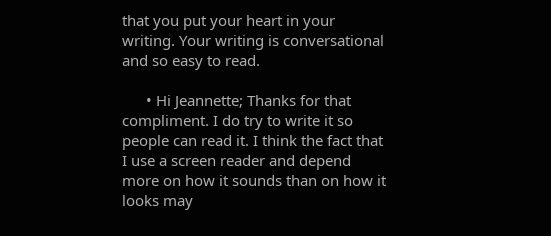that you put your heart in your writing. Your writing is conversational and so easy to read.

      • Hi Jeannette; Thanks for that compliment. I do try to write it so people can read it. I think the fact that I use a screen reader and depend more on how it sounds than on how it looks may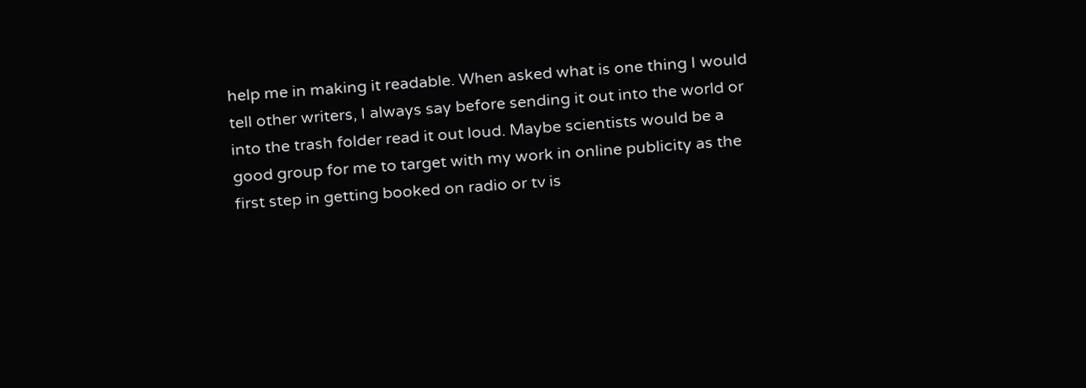help me in making it readable. When asked what is one thing I would tell other writers, I always say before sending it out into the world or into the trash folder read it out loud. Maybe scientists would be a good group for me to target with my work in online publicity as the first step in getting booked on radio or tv is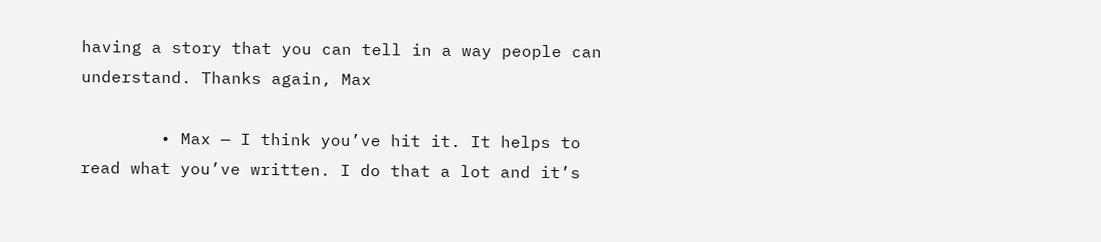having a story that you can tell in a way people can understand. Thanks again, Max

        • Max — I think you’ve hit it. It helps to read what you’ve written. I do that a lot and it’s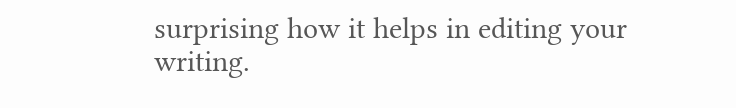surprising how it helps in editing your writing.